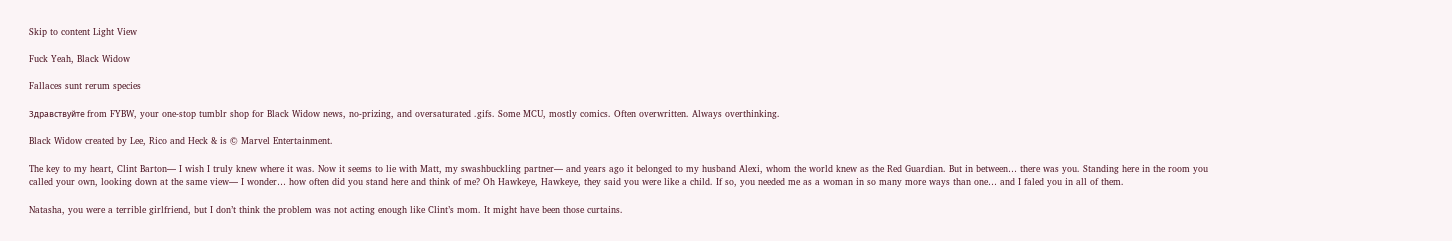Skip to content Light View

Fuck Yeah, Black Widow

Fallaces sunt rerum species

Здравствуйте from FYBW, your one-stop tumblr shop for Black Widow news, no-prizing, and oversaturated .gifs. Some MCU, mostly comics. Often overwritten. Always overthinking.

Black Widow created by Lee, Rico and Heck & is © Marvel Entertainment.

The key to my heart, Clint Barton— I wish I truly knew where it was. Now it seems to lie with Matt, my swashbuckling partner— and years ago it belonged to my husband Alexi, whom the world knew as the Red Guardian. But in between… there was you. Standing here in the room you called your own, looking down at the same view— I wonder… how often did you stand here and think of me? Oh Hawkeye, Hawkeye, they said you were like a child. If so, you needed me as a woman in so many more ways than one… and I faled you in all of them.

Natasha, you were a terrible girlfriend, but I don’t think the problem was not acting enough like Clint’s mom. It might have been those curtains.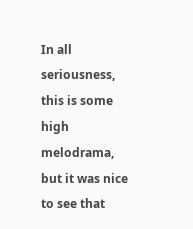In all seriousness, this is some high melodrama, but it was nice to see that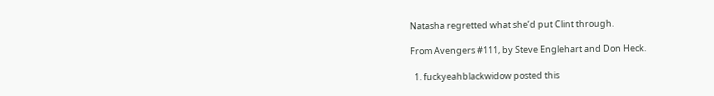Natasha regretted what she’d put Clint through.

From Avengers #111, by Steve Englehart and Don Heck.

  1. fuckyeahblackwidow posted this